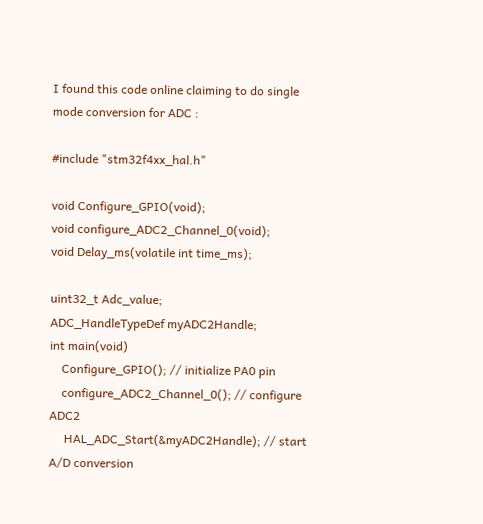I found this code online claiming to do single mode conversion for ADC :

#include "stm32f4xx_hal.h"

void Configure_GPIO(void);
void configure_ADC2_Channel_0(void);
void Delay_ms(volatile int time_ms);

uint32_t Adc_value;
ADC_HandleTypeDef myADC2Handle;
int main(void)
    Configure_GPIO(); // initialize PA0 pin
    configure_ADC2_Channel_0(); // configure ADC2
     HAL_ADC_Start(&myADC2Handle); // start A/D conversion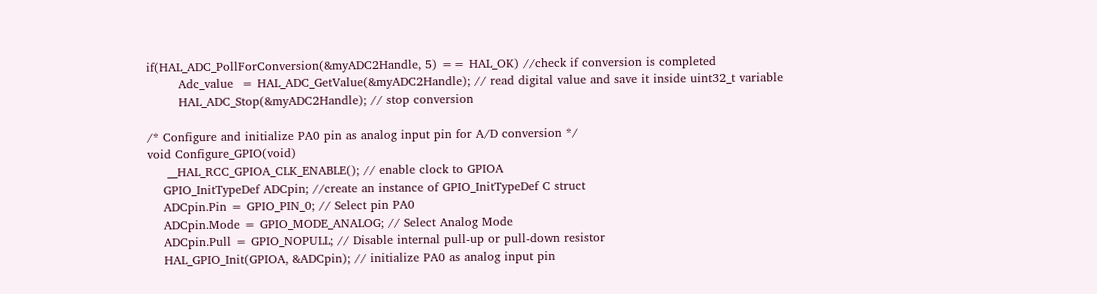if(HAL_ADC_PollForConversion(&myADC2Handle, 5) == HAL_OK) //check if conversion is completed
        Adc_value  = HAL_ADC_GetValue(&myADC2Handle); // read digital value and save it inside uint32_t variable
        HAL_ADC_Stop(&myADC2Handle); // stop conversion

/* Configure and initialize PA0 pin as analog input pin for A/D conversion */
void Configure_GPIO(void)
     __HAL_RCC_GPIOA_CLK_ENABLE(); // enable clock to GPIOA
    GPIO_InitTypeDef ADCpin; //create an instance of GPIO_InitTypeDef C struct
    ADCpin.Pin = GPIO_PIN_0; // Select pin PA0
    ADCpin.Mode = GPIO_MODE_ANALOG; // Select Analog Mode
    ADCpin.Pull = GPIO_NOPULL; // Disable internal pull-up or pull-down resistor
    HAL_GPIO_Init(GPIOA, &ADCpin); // initialize PA0 as analog input pin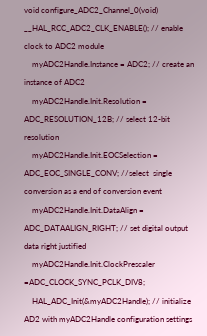void configure_ADC2_Channel_0(void)
__HAL_RCC_ADC2_CLK_ENABLE(); // enable clock to ADC2 module
    myADC2Handle.Instance = ADC2; // create an instance of ADC2
    myADC2Handle.Init.Resolution = ADC_RESOLUTION_12B; // select 12-bit resolution
    myADC2Handle.Init.EOCSelection = ADC_EOC_SINGLE_CONV; //select  single conversion as a end of conversion event
    myADC2Handle.Init.DataAlign = ADC_DATAALIGN_RIGHT; // set digital output data right justified
    myADC2Handle.Init.ClockPrescaler =ADC_CLOCK_SYNC_PCLK_DIV8;
    HAL_ADC_Init(&myADC2Handle); // initialize AD2 with myADC2Handle configuration settings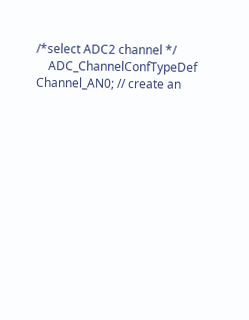/*select ADC2 channel */
    ADC_ChannelConfTypeDef Channel_AN0; // create an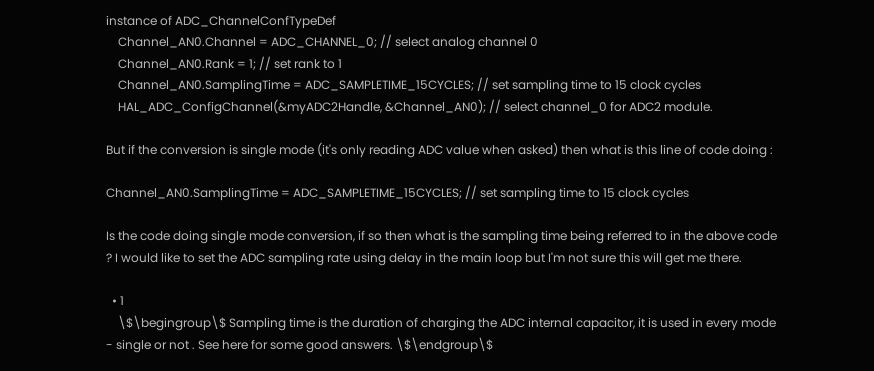instance of ADC_ChannelConfTypeDef
    Channel_AN0.Channel = ADC_CHANNEL_0; // select analog channel 0
    Channel_AN0.Rank = 1; // set rank to 1
    Channel_AN0.SamplingTime = ADC_SAMPLETIME_15CYCLES; // set sampling time to 15 clock cycles
    HAL_ADC_ConfigChannel(&myADC2Handle, &Channel_AN0); // select channel_0 for ADC2 module.

But if the conversion is single mode (it's only reading ADC value when asked) then what is this line of code doing :

Channel_AN0.SamplingTime = ADC_SAMPLETIME_15CYCLES; // set sampling time to 15 clock cycles

Is the code doing single mode conversion, if so then what is the sampling time being referred to in the above code ? I would like to set the ADC sampling rate using delay in the main loop but I'm not sure this will get me there.

  • 1
    \$\begingroup\$ Sampling time is the duration of charging the ADC internal capacitor, it is used in every mode - single or not . See here for some good answers. \$\endgroup\$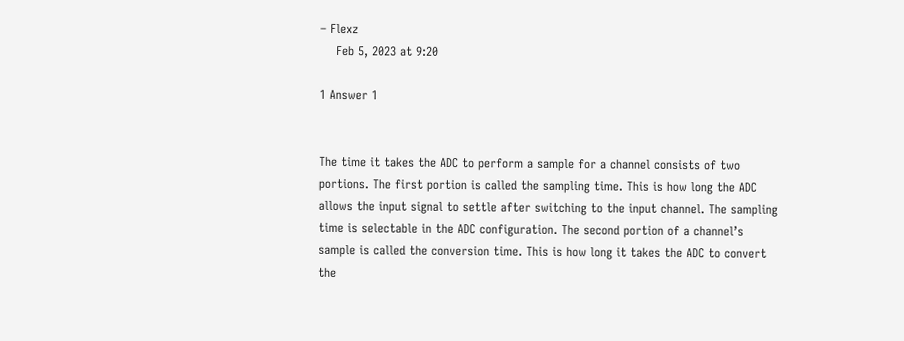– Flexz
    Feb 5, 2023 at 9:20

1 Answer 1


The time it takes the ADC to perform a sample for a channel consists of two portions. The first portion is called the sampling time. This is how long the ADC allows the input signal to settle after switching to the input channel. The sampling time is selectable in the ADC configuration. The second portion of a channel’s sample is called the conversion time. This is how long it takes the ADC to convert the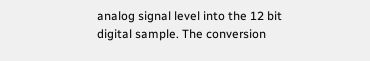analog signal level into the 12 bit digital sample. The conversion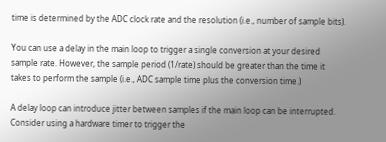time is determined by the ADC clock rate and the resolution (i.e., number of sample bits).

You can use a delay in the main loop to trigger a single conversion at your desired sample rate. However, the sample period (1/rate) should be greater than the time it takes to perform the sample (i.e., ADC sample time plus the conversion time.)

A delay loop can introduce jitter between samples if the main loop can be interrupted. Consider using a hardware timer to trigger the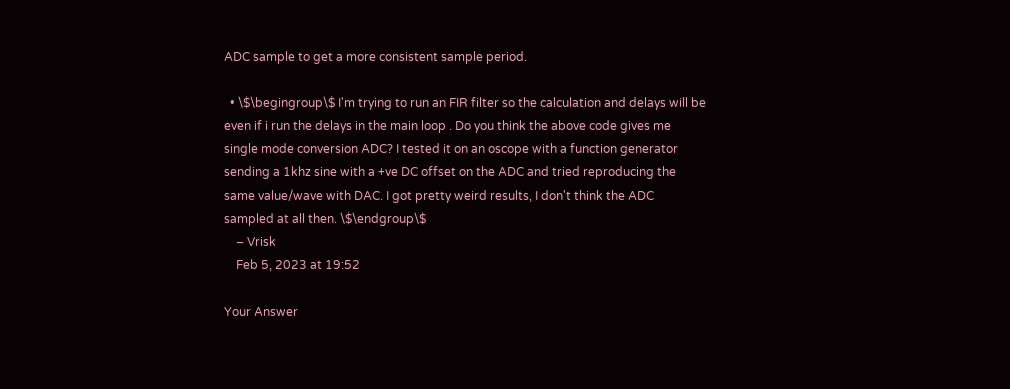ADC sample to get a more consistent sample period.

  • \$\begingroup\$ I'm trying to run an FIR filter so the calculation and delays will be even if i run the delays in the main loop . Do you think the above code gives me single mode conversion ADC? I tested it on an oscope with a function generator sending a 1khz sine with a +ve DC offset on the ADC and tried reproducing the same value/wave with DAC. I got pretty weird results, I don't think the ADC sampled at all then. \$\endgroup\$
    – Vrisk
    Feb 5, 2023 at 19:52

Your Answer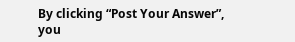By clicking “Post Your Answer”, you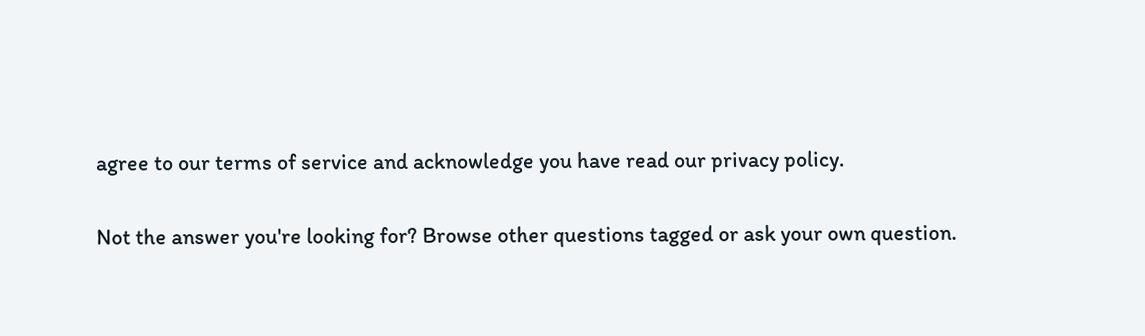agree to our terms of service and acknowledge you have read our privacy policy.

Not the answer you're looking for? Browse other questions tagged or ask your own question.